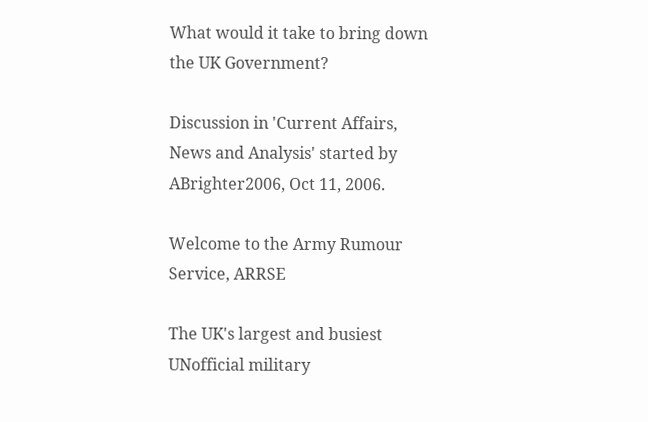What would it take to bring down the UK Government?

Discussion in 'Current Affairs, News and Analysis' started by ABrighter2006, Oct 11, 2006.

Welcome to the Army Rumour Service, ARRSE

The UK's largest and busiest UNofficial military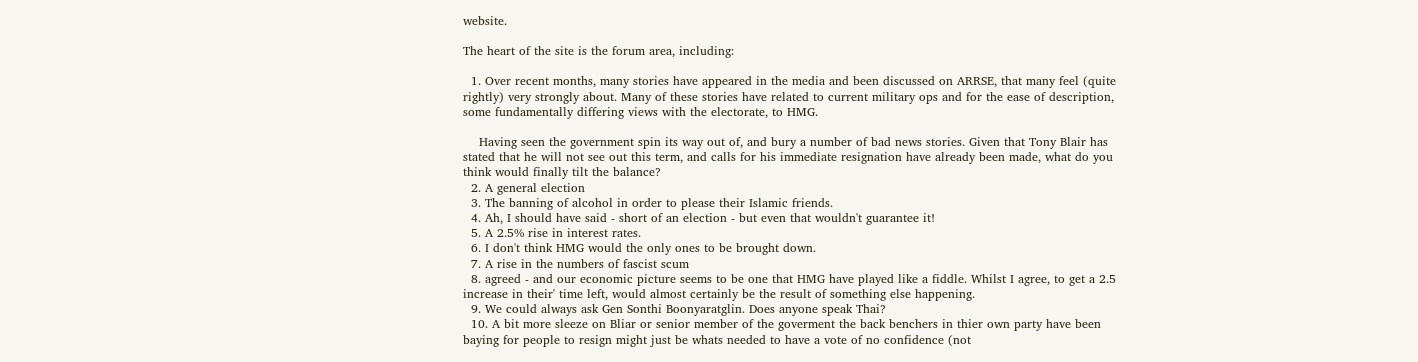website.

The heart of the site is the forum area, including:

  1. Over recent months, many stories have appeared in the media and been discussed on ARRSE, that many feel (quite rightly) very strongly about. Many of these stories have related to current military ops and for the ease of description, some fundamentally differing views with the electorate, to HMG.

    Having seen the government spin its way out of, and bury a number of bad news stories. Given that Tony Blair has stated that he will not see out this term, and calls for his immediate resignation have already been made, what do you think would finally tilt the balance?
  2. A general election
  3. The banning of alcohol in order to please their Islamic friends.
  4. Ah, I should have said - short of an election - but even that wouldn't guarantee it!
  5. A 2.5% rise in interest rates.
  6. I don't think HMG would the only ones to be brought down.
  7. A rise in the numbers of fascist scum
  8. agreed - and our economic picture seems to be one that HMG have played like a fiddle. Whilst I agree, to get a 2.5 increase in their' time left, would almost certainly be the result of something else happening.
  9. We could always ask Gen Sonthi Boonyaratglin. Does anyone speak Thai?
  10. A bit more sleeze on Bliar or senior member of the goverment the back benchers in thier own party have been baying for people to resign might just be whats needed to have a vote of no confidence (not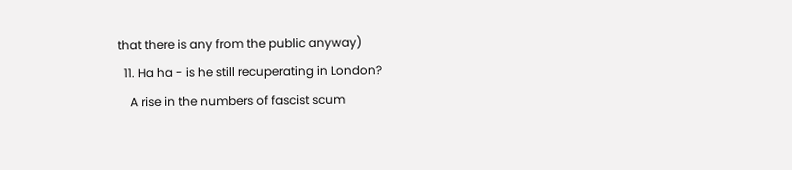that there is any from the public anyway)
  11. Ha ha - is he still recuperating in London?
    A rise in the numbers of fascist scum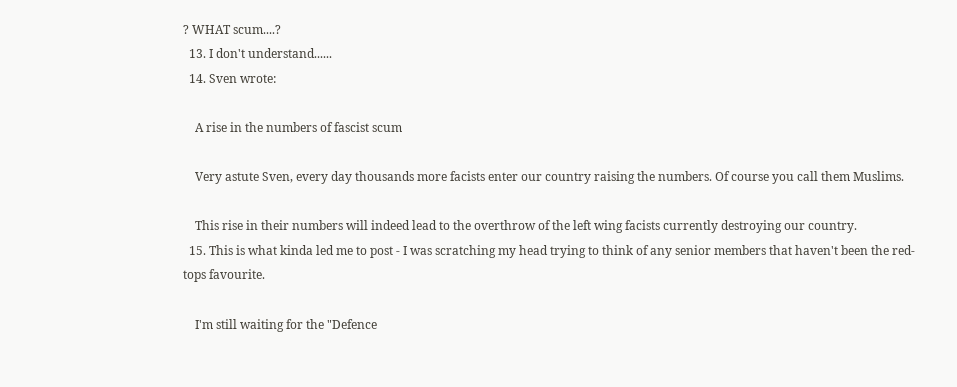? WHAT scum....?
  13. I don't understand......
  14. Sven wrote:

    A rise in the numbers of fascist scum

    Very astute Sven, every day thousands more facists enter our country raising the numbers. Of course you call them Muslims.

    This rise in their numbers will indeed lead to the overthrow of the left wing facists currently destroying our country.
  15. This is what kinda led me to post - I was scratching my head trying to think of any senior members that haven't been the red-tops favourite.

    I'm still waiting for the "Defence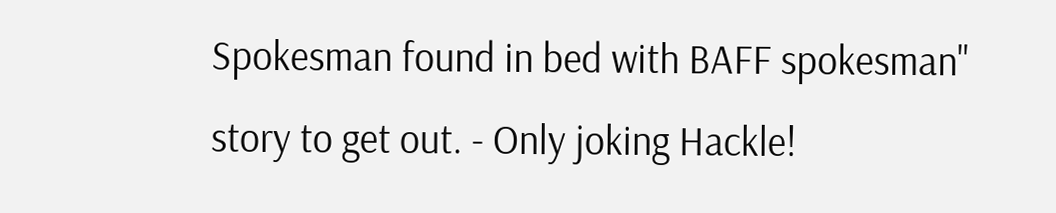Spokesman found in bed with BAFF spokesman" story to get out. - Only joking Hackle!